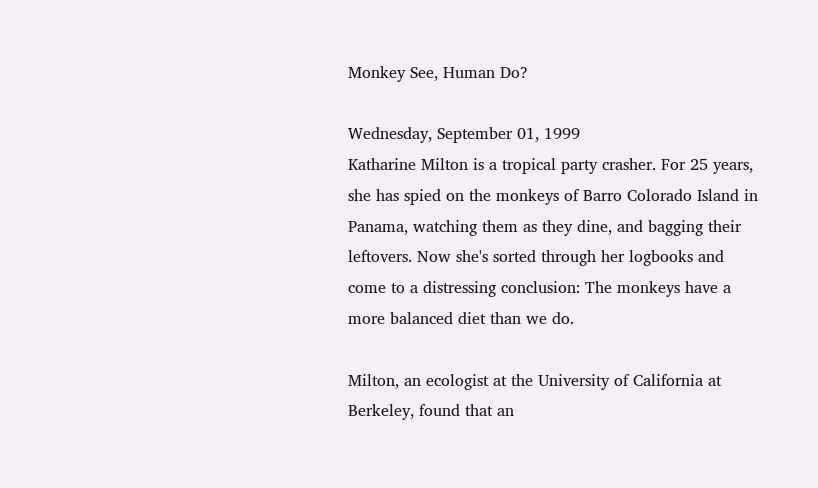Monkey See, Human Do?

Wednesday, September 01, 1999
Katharine Milton is a tropical party crasher. For 25 years, she has spied on the monkeys of Barro Colorado Island in Panama, watching them as they dine, and bagging their leftovers. Now she's sorted through her logbooks and come to a distressing conclusion: The monkeys have a more balanced diet than we do.

Milton, an ecologist at the University of California at Berkeley, found that an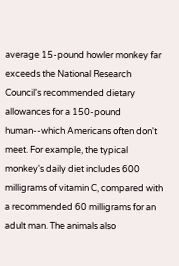average 15-pound howler monkey far exceeds the National Research Council's recommended dietary allowances for a 150-pound human--which Americans often don't meet. For example, the typical monkey's daily diet includes 600 milligrams of vitamin C, compared with a recommended 60 milligrams for an adult man. The animals also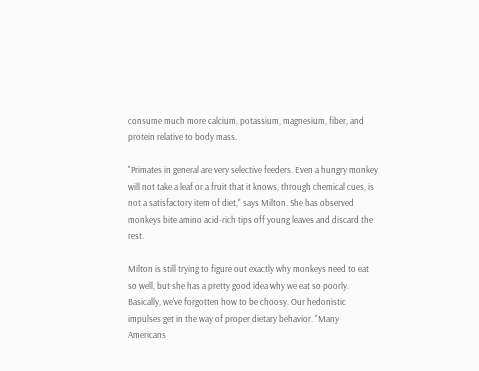consume much more calcium, potassium, magnesium, fiber, and protein relative to body mass.

"Primates in general are very selective feeders. Even a hungry monkey will not take a leaf or a fruit that it knows, through chemical cues, is not a satisfactory item of diet," says Milton. She has observed monkeys bite amino acid-rich tips off young leaves and discard the rest.

Milton is still trying to figure out exactly why monkeys need to eat so well, but she has a pretty good idea why we eat so poorly. Basically, we've forgotten how to be choosy. Our hedonistic impulses get in the way of proper dietary behavior. "Many Americans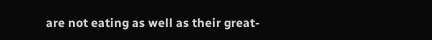are not eating as well as their great-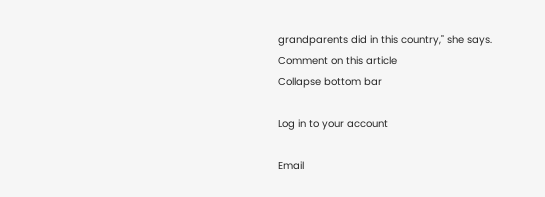grandparents did in this country," she says.
Comment on this article
Collapse bottom bar

Log in to your account

Email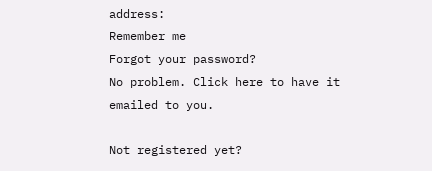address:
Remember me
Forgot your password?
No problem. Click here to have it emailed to you.

Not registered yet?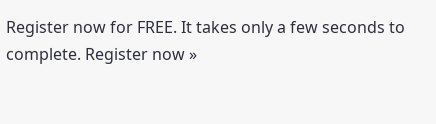Register now for FREE. It takes only a few seconds to complete. Register now »